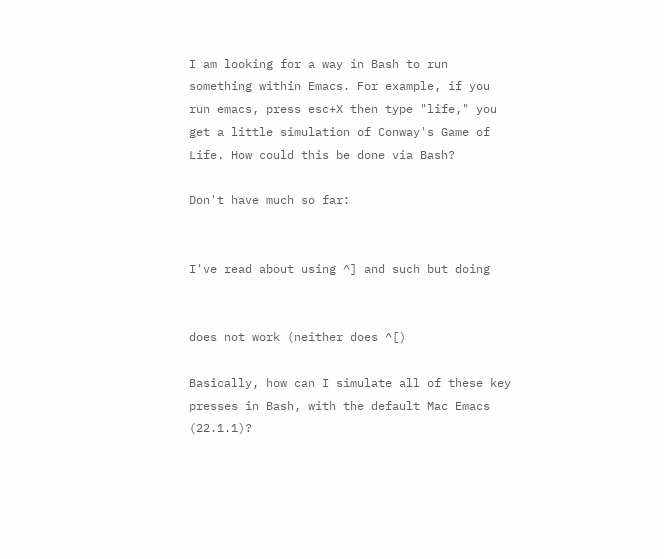I am looking for a way in Bash to run something within Emacs. For example, if you run emacs, press esc+X then type "life," you get a little simulation of Conway's Game of Life. How could this be done via Bash?

Don't have much so far:


I've read about using ^] and such but doing


does not work (neither does ^[)

Basically, how can I simulate all of these key presses in Bash, with the default Mac Emacs (22.1.1)?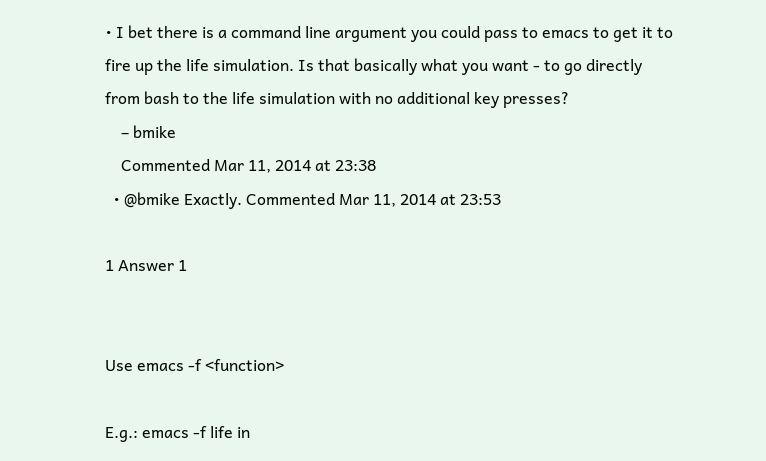• I bet there is a command line argument you could pass to emacs to get it to fire up the life simulation. Is that basically what you want - to go directly from bash to the life simulation with no additional key presses?
    – bmike
    Commented Mar 11, 2014 at 23:38
  • @bmike Exactly. Commented Mar 11, 2014 at 23:53

1 Answer 1


Use emacs -f <function>

E.g.: emacs -f life in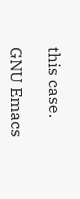this case.

GNU Emacs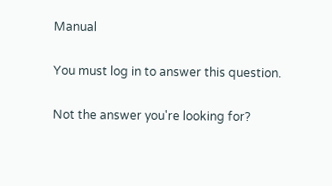Manual

You must log in to answer this question.

Not the answer you're looking for?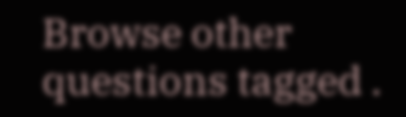Browse other questions tagged .